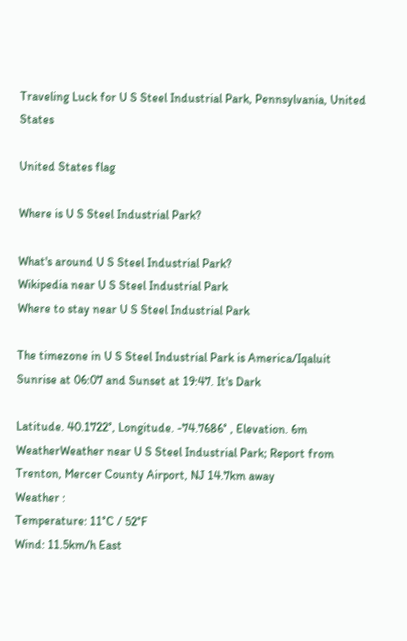Traveling Luck for U S Steel Industrial Park, Pennsylvania, United States

United States flag

Where is U S Steel Industrial Park?

What's around U S Steel Industrial Park?
Wikipedia near U S Steel Industrial Park
Where to stay near U S Steel Industrial Park

The timezone in U S Steel Industrial Park is America/Iqaluit
Sunrise at 06:07 and Sunset at 19:47. It's Dark

Latitude. 40.1722°, Longitude. -74.7686° , Elevation. 6m
WeatherWeather near U S Steel Industrial Park; Report from Trenton, Mercer County Airport, NJ 14.7km away
Weather :
Temperature: 11°C / 52°F
Wind: 11.5km/h East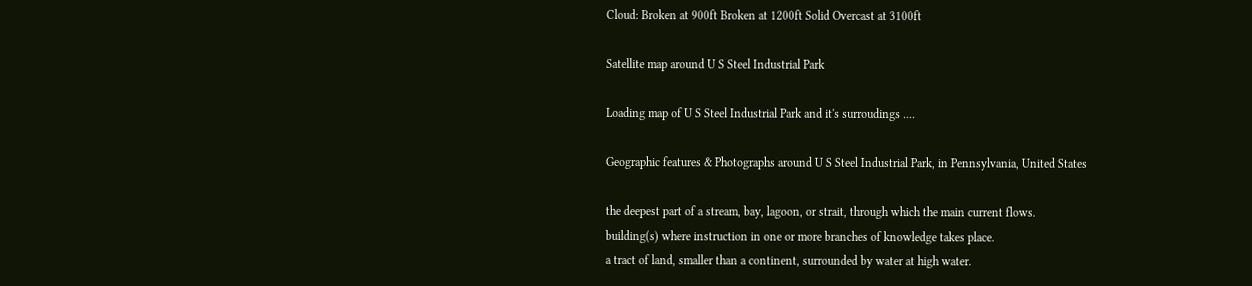Cloud: Broken at 900ft Broken at 1200ft Solid Overcast at 3100ft

Satellite map around U S Steel Industrial Park

Loading map of U S Steel Industrial Park and it's surroudings ....

Geographic features & Photographs around U S Steel Industrial Park, in Pennsylvania, United States

the deepest part of a stream, bay, lagoon, or strait, through which the main current flows.
building(s) where instruction in one or more branches of knowledge takes place.
a tract of land, smaller than a continent, surrounded by water at high water.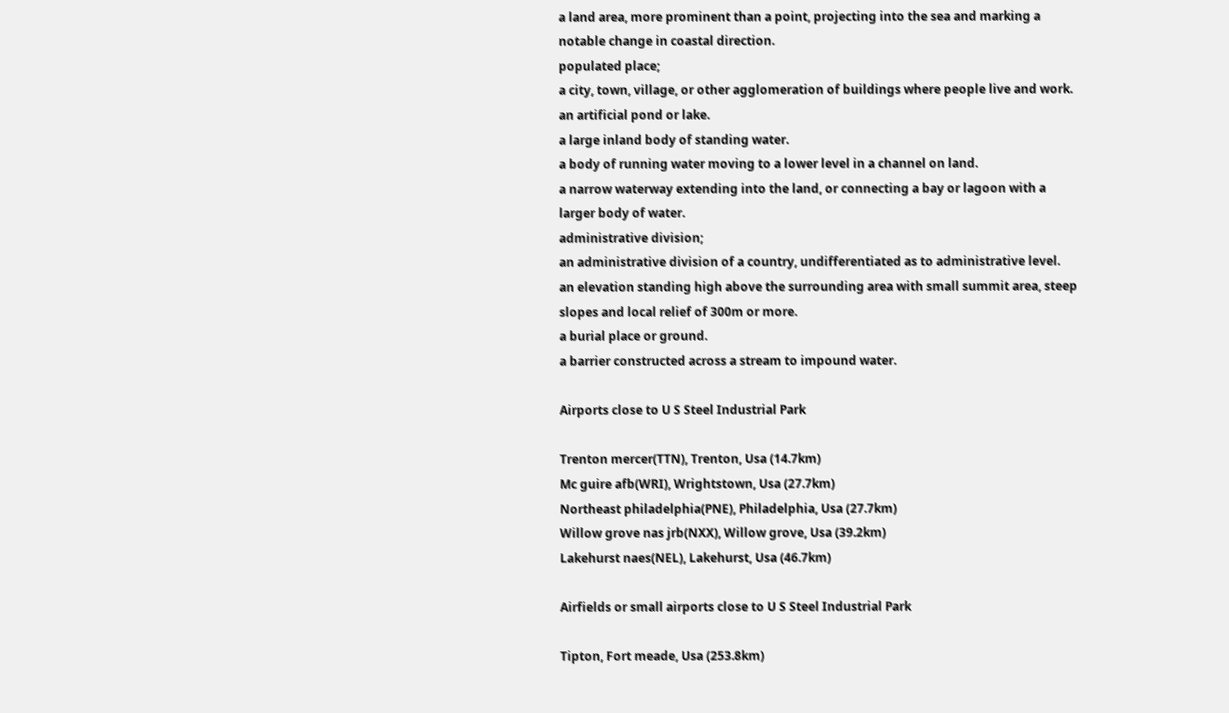a land area, more prominent than a point, projecting into the sea and marking a notable change in coastal direction.
populated place;
a city, town, village, or other agglomeration of buildings where people live and work.
an artificial pond or lake.
a large inland body of standing water.
a body of running water moving to a lower level in a channel on land.
a narrow waterway extending into the land, or connecting a bay or lagoon with a larger body of water.
administrative division;
an administrative division of a country, undifferentiated as to administrative level.
an elevation standing high above the surrounding area with small summit area, steep slopes and local relief of 300m or more.
a burial place or ground.
a barrier constructed across a stream to impound water.

Airports close to U S Steel Industrial Park

Trenton mercer(TTN), Trenton, Usa (14.7km)
Mc guire afb(WRI), Wrightstown, Usa (27.7km)
Northeast philadelphia(PNE), Philadelphia, Usa (27.7km)
Willow grove nas jrb(NXX), Willow grove, Usa (39.2km)
Lakehurst naes(NEL), Lakehurst, Usa (46.7km)

Airfields or small airports close to U S Steel Industrial Park

Tipton, Fort meade, Usa (253.8km)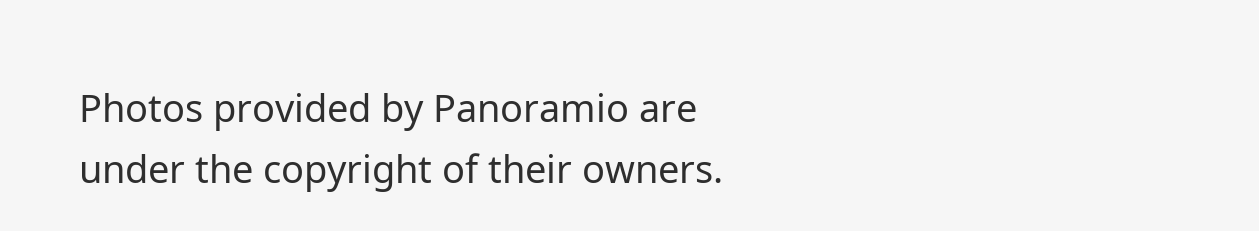Photos provided by Panoramio are under the copyright of their owners.